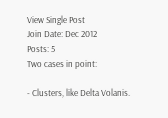View Single Post
Join Date: Dec 2012
Posts: 5
Two cases in point:

- Clusters, like Delta Volanis.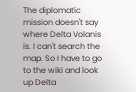The diplomatic mission doesn't say where Delta Volanis is. I can't search the map. So I have to go to the wiki and look up Delta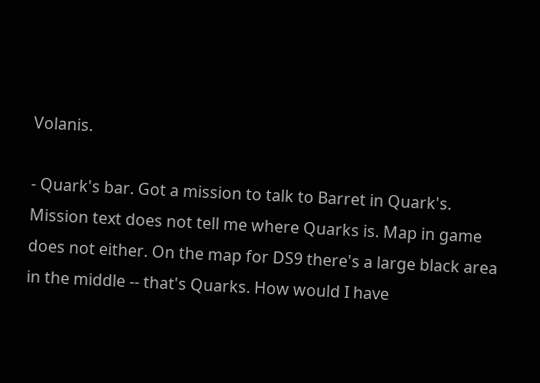Volanis.

- Quark's bar. Got a mission to talk to Barret in Quark's. Mission text does not tell me where Quarks is. Map in game does not either. On the map for DS9 there's a large black area in the middle -- that's Quarks. How would I have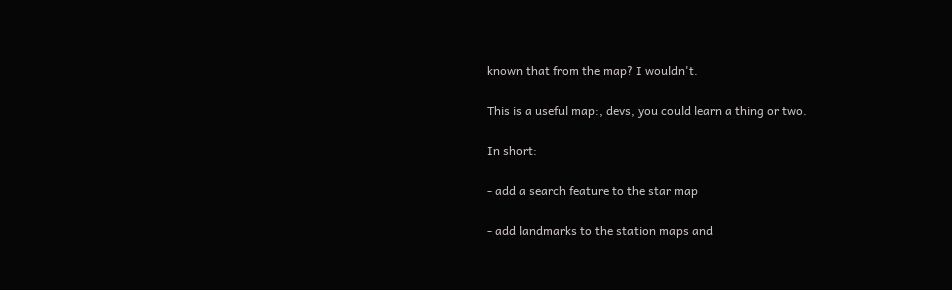known that from the map? I wouldn't.

This is a useful map:, devs, you could learn a thing or two.

In short:

- add a search feature to the star map

- add landmarks to the station maps and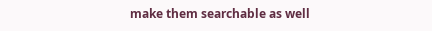make them searchable as well